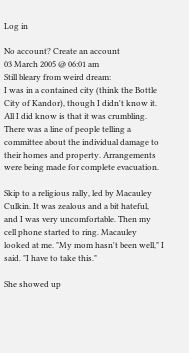Log in

No account? Create an account
03 March 2005 @ 06:01 am
Still bleary from weird dream:
I was in a contained city (think the Bottle City of Kandor), though I didn't know it. All I did know is that it was crumbling. There was a line of people telling a committee about the individual damage to their homes and property. Arrangements were being made for complete evacuation.

Skip to a religious rally, led by Macauley Culkin. It was zealous and a bit hateful, and I was very uncomfortable. Then my cell phone started to ring. Macauley looked at me. "My mom hasn't been well," I said. "I have to take this."

She showed up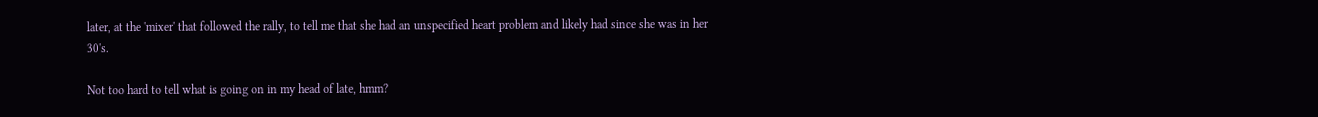later, at the 'mixer' that followed the rally, to tell me that she had an unspecified heart problem and likely had since she was in her 30's.

Not too hard to tell what is going on in my head of late, hmm?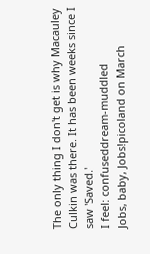The only thing I don't get is why Macauley Culkin was there. It has been weeks since I saw 'Saved.'
I feel: confuseddream-muddled
Jobs, baby, Jobs!picoland on March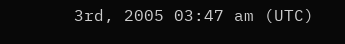3rd, 2005 03:47 am (UTC)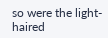so were the light- haired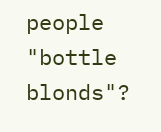people "bottle blonds"?